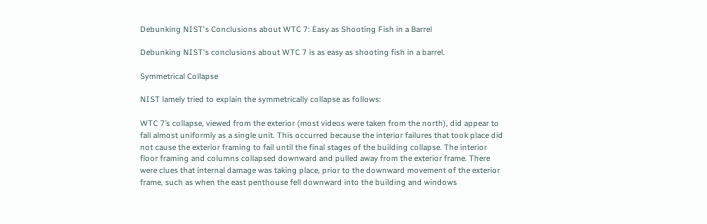Debunking NIST's Conclusions about WTC 7: Easy as Shooting Fish in a Barrel

Debunking NIST's conclusions about WTC 7 is as easy as shooting fish in a barrel.

Symmetrical Collapse

NIST lamely tried to explain the symmetrically collapse as follows:

WTC 7’s collapse, viewed from the exterior (most videos were taken from the north), did appear to fall almost uniformly as a single unit. This occurred because the interior failures that took place did not cause the exterior framing to fail until the final stages of the building collapse. The interior floor framing and columns collapsed downward and pulled away from the exterior frame. There were clues that internal damage was taking place, prior to the downward movement of the exterior frame, such as when the east penthouse fell downward into the building and windows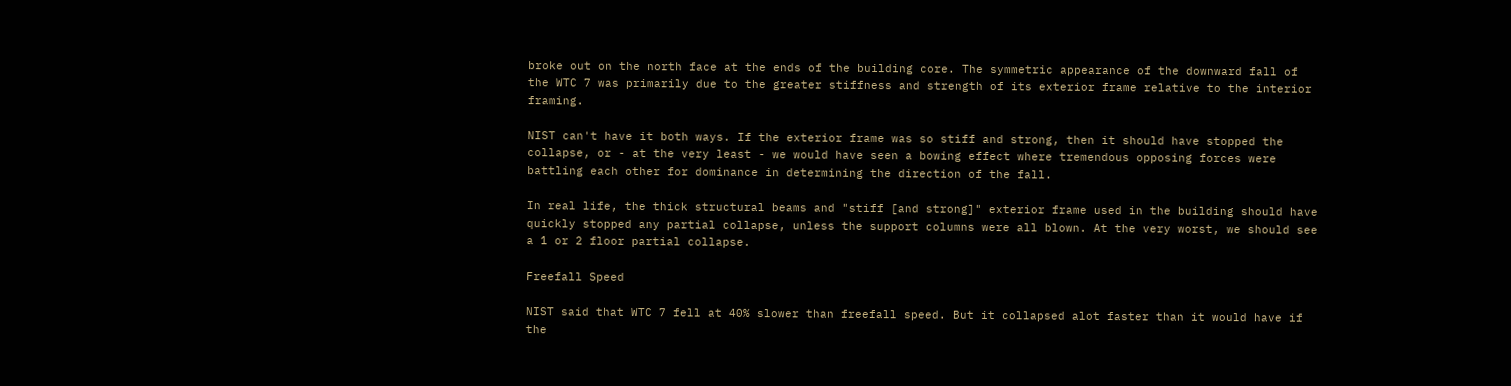broke out on the north face at the ends of the building core. The symmetric appearance of the downward fall of the WTC 7 was primarily due to the greater stiffness and strength of its exterior frame relative to the interior framing.

NIST can't have it both ways. If the exterior frame was so stiff and strong, then it should have stopped the collapse, or - at the very least - we would have seen a bowing effect where tremendous opposing forces were battling each other for dominance in determining the direction of the fall.

In real life, the thick structural beams and "stiff [and strong]" exterior frame used in the building should have quickly stopped any partial collapse, unless the support columns were all blown. At the very worst, we should see a 1 or 2 floor partial collapse.

Freefall Speed

NIST said that WTC 7 fell at 40% slower than freefall speed. But it collapsed alot faster than it would have if the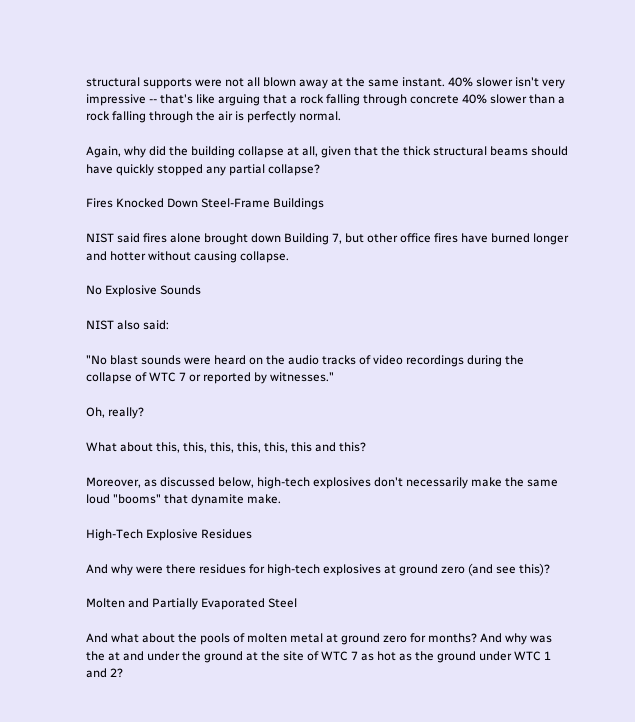structural supports were not all blown away at the same instant. 40% slower isn't very impressive -- that's like arguing that a rock falling through concrete 40% slower than a rock falling through the air is perfectly normal.

Again, why did the building collapse at all, given that the thick structural beams should have quickly stopped any partial collapse?

Fires Knocked Down Steel-Frame Buildings

NIST said fires alone brought down Building 7, but other office fires have burned longer and hotter without causing collapse.

No Explosive Sounds

NIST also said:

"No blast sounds were heard on the audio tracks of video recordings during the collapse of WTC 7 or reported by witnesses."

Oh, really?

What about this, this, this, this, this, this and this?

Moreover, as discussed below, high-tech explosives don't necessarily make the same loud "booms" that dynamite make.

High-Tech Explosive Residues

And why were there residues for high-tech explosives at ground zero (and see this)?

Molten and Partially Evaporated Steel

And what about the pools of molten metal at ground zero for months? And why was the at and under the ground at the site of WTC 7 as hot as the ground under WTC 1 and 2?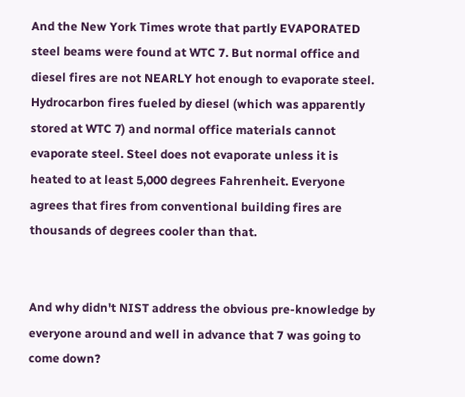And the New York Times wrote that partly EVAPORATED steel beams were found at WTC 7. But normal office and diesel fires are not NEARLY hot enough to evaporate steel. Hydrocarbon fires fueled by diesel (which was apparently stored at WTC 7) and normal office materials cannot evaporate steel. Steel does not evaporate unless it is heated to at least 5,000 degrees Fahrenheit. Everyone agrees that fires from conventional building fires are thousands of degrees cooler than that.


And why didn't NIST address the obvious pre-knowledge by everyone around and well in advance that 7 was going to come down?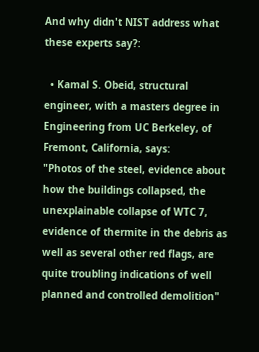And why didn't NIST address what these experts say?:

  • Kamal S. Obeid, structural engineer, with a masters degree in Engineering from UC Berkeley, of Fremont, California, says:
"Photos of the steel, evidence about how the buildings collapsed, the unexplainable collapse of WTC 7, evidence of thermite in the debris as well as several other red flags, are quite troubling indications of well planned and controlled demolition"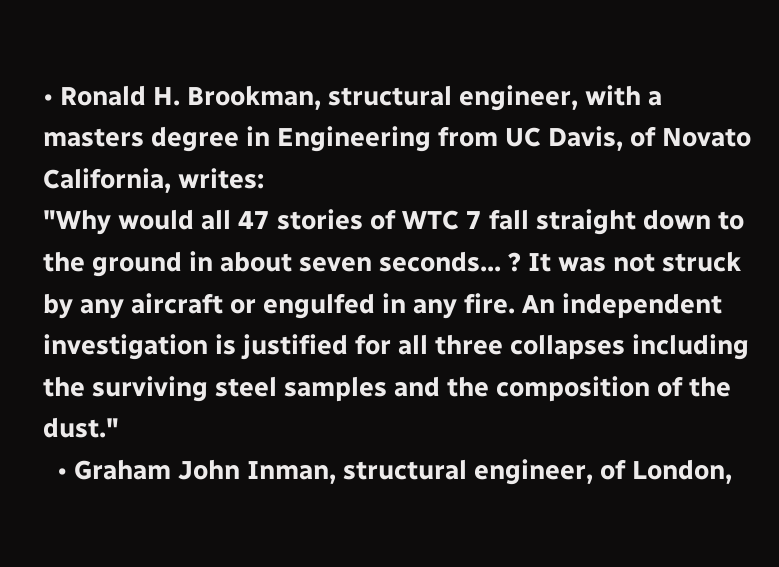• Ronald H. Brookman, structural engineer, with a masters degree in Engineering from UC Davis, of Novato California, writes:
"Why would all 47 stories of WTC 7 fall straight down to the ground in about seven seconds... ? It was not struck by any aircraft or engulfed in any fire. An independent investigation is justified for all three collapses including the surviving steel samples and the composition of the dust."
  • Graham John Inman, structural engineer, of London,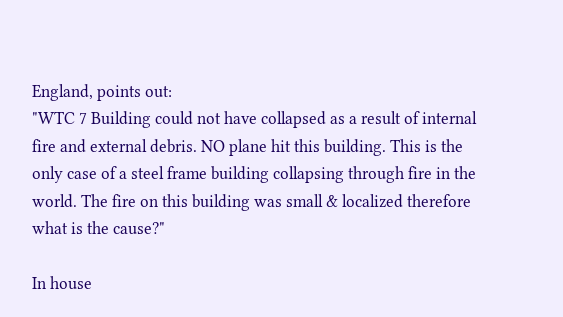England, points out:
"WTC 7 Building could not have collapsed as a result of internal fire and external debris. NO plane hit this building. This is the only case of a steel frame building collapsing through fire in the world. The fire on this building was small & localized therefore what is the cause?"

In house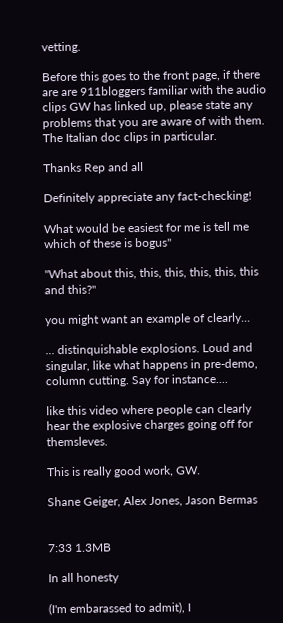vetting.

Before this goes to the front page, if there are are 911bloggers familiar with the audio clips GW has linked up, please state any problems that you are aware of with them. The Italian doc clips in particular.

Thanks Rep and all

Definitely appreciate any fact-checking!

What would be easiest for me is tell me which of these is bogus"

"What about this, this, this, this, this, this and this?"

you might want an example of clearly...

... distinquishable explosions. Loud and singular, like what happens in pre-demo, column cutting. Say for instance....

like this video where people can clearly hear the explosive charges going off for themsleves.

This is really good work, GW.

Shane Geiger, Alex Jones, Jason Bermas


7:33 1.3MB

In all honesty

(I'm embarassed to admit), I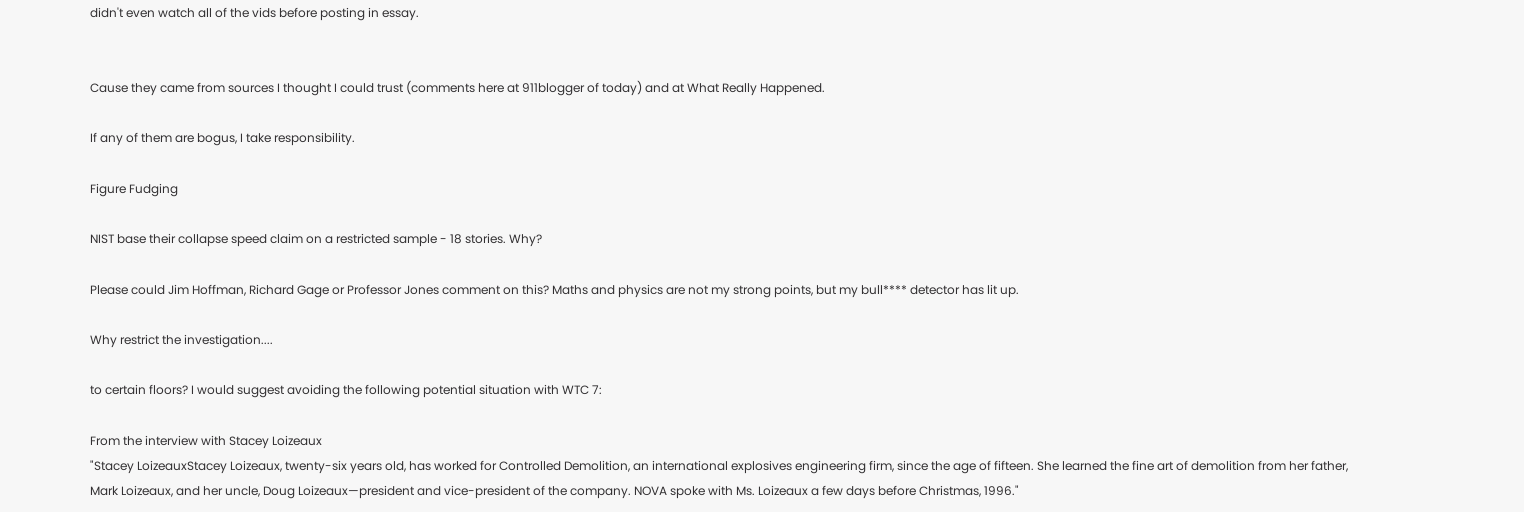didn't even watch all of the vids before posting in essay.


Cause they came from sources I thought I could trust (comments here at 911blogger of today) and at What Really Happened.

If any of them are bogus, I take responsibility.

Figure Fudging

NIST base their collapse speed claim on a restricted sample - 18 stories. Why?

Please could Jim Hoffman, Richard Gage or Professor Jones comment on this? Maths and physics are not my strong points, but my bull**** detector has lit up.

Why restrict the investigation....

to certain floors? I would suggest avoiding the following potential situation with WTC 7:

From the interview with Stacey Loizeaux
"Stacey LoizeauxStacey Loizeaux, twenty-six years old, has worked for Controlled Demolition, an international explosives engineering firm, since the age of fifteen. She learned the fine art of demolition from her father, Mark Loizeaux, and her uncle, Doug Loizeaux—president and vice-president of the company. NOVA spoke with Ms. Loizeaux a few days before Christmas, 1996."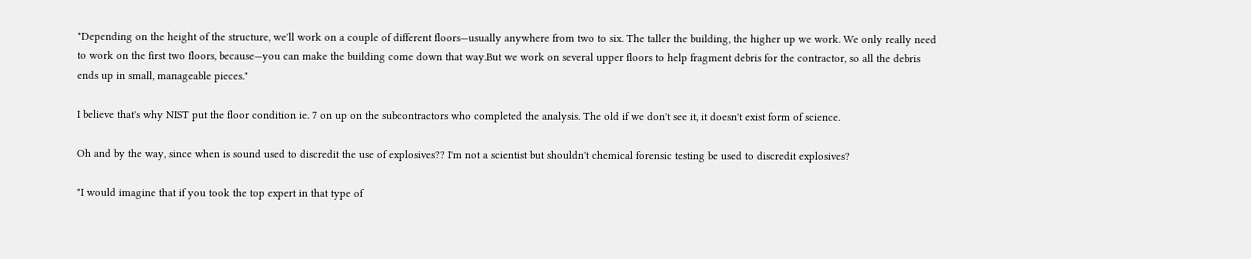"Depending on the height of the structure, we'll work on a couple of different floors—usually anywhere from two to six. The taller the building, the higher up we work. We only really need to work on the first two floors, because—you can make the building come down that way.But we work on several upper floors to help fragment debris for the contractor, so all the debris ends up in small, manageable pieces."

I believe that's why NIST put the floor condition ie. 7 on up on the subcontractors who completed the analysis. The old if we don't see it, it doesn't exist form of science.

Oh and by the way, since when is sound used to discredit the use of explosives?? I'm not a scientist but shouldn't chemical forensic testing be used to discredit explosives?

"I would imagine that if you took the top expert in that type of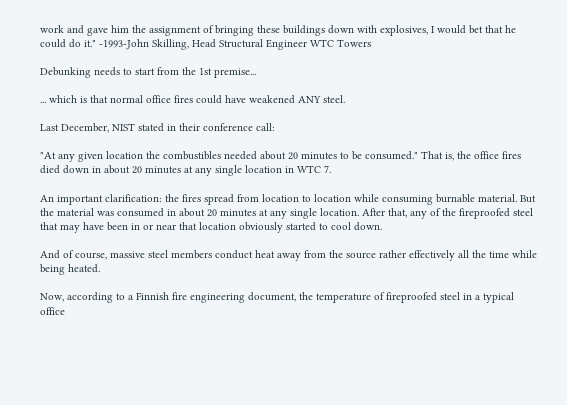work and gave him the assignment of bringing these buildings down with explosives, I would bet that he could do it." -1993-John Skilling, Head Structural Engineer WTC Towers

Debunking needs to start from the 1st premise...

... which is that normal office fires could have weakened ANY steel.

Last December, NIST stated in their conference call:

"At any given location the combustibles needed about 20 minutes to be consumed." That is, the office fires died down in about 20 minutes at any single location in WTC 7.

An important clarification: the fires spread from location to location while consuming burnable material. But the material was consumed in about 20 minutes at any single location. After that, any of the fireproofed steel that may have been in or near that location obviously started to cool down.

And of course, massive steel members conduct heat away from the source rather effectively all the time while being heated.

Now, according to a Finnish fire engineering document, the temperature of fireproofed steel in a typical office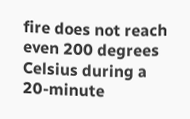fire does not reach even 200 degrees Celsius during a 20-minute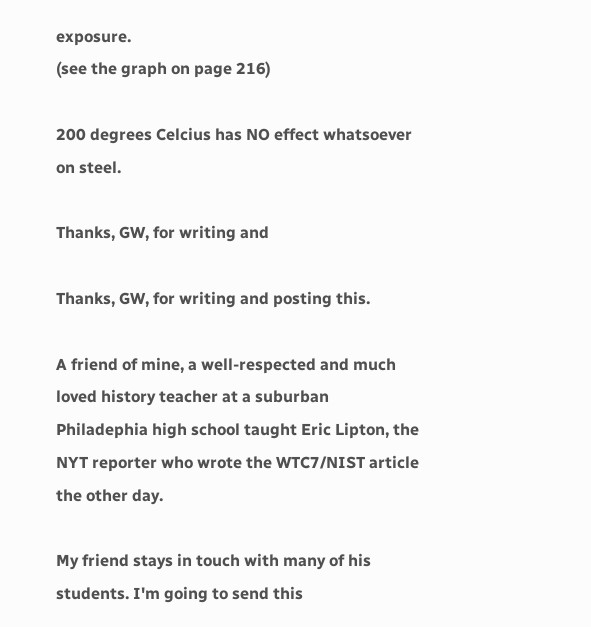exposure.
(see the graph on page 216)

200 degrees Celcius has NO effect whatsoever on steel.

Thanks, GW, for writing and

Thanks, GW, for writing and posting this.

A friend of mine, a well-respected and much loved history teacher at a suburban Philadephia high school taught Eric Lipton, the NYT reporter who wrote the WTC7/NIST article the other day.

My friend stays in touch with many of his students. I'm going to send this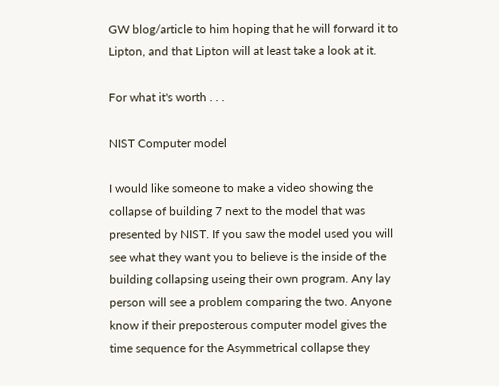GW blog/article to him hoping that he will forward it to Lipton, and that Lipton will at least take a look at it.

For what it's worth . . .

NIST Computer model

I would like someone to make a video showing the collapse of building 7 next to the model that was presented by NIST. If you saw the model used you will see what they want you to believe is the inside of the building collapsing useing their own program. Any lay person will see a problem comparing the two. Anyone know if their preposterous computer model gives the time sequence for the Asymmetrical collapse they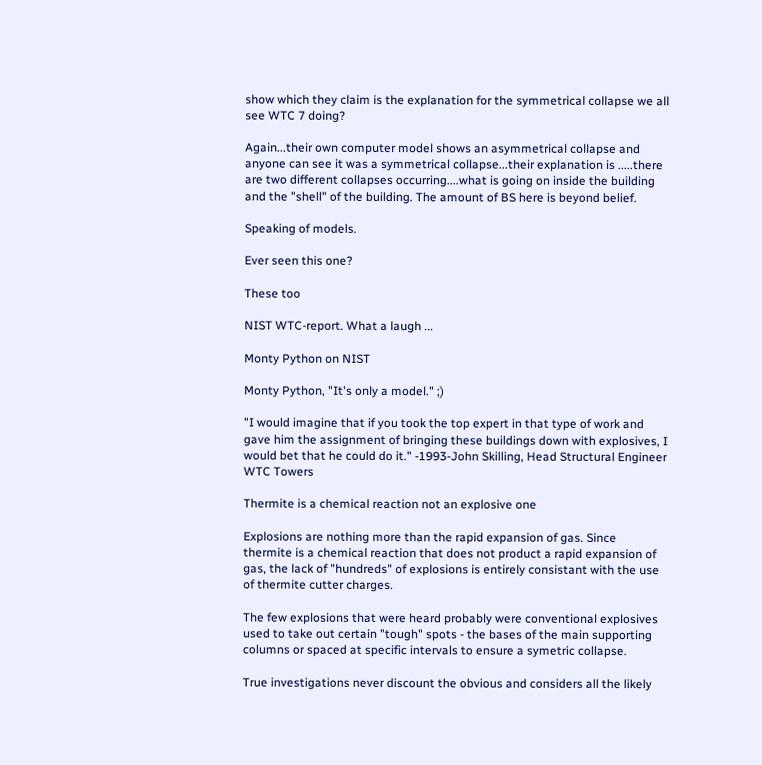show which they claim is the explanation for the symmetrical collapse we all see WTC 7 doing?

Again...their own computer model shows an asymmetrical collapse and anyone can see it was a symmetrical collapse...their explanation is .....there are two different collapses occurring....what is going on inside the building and the "shell" of the building. The amount of BS here is beyond belief.

Speaking of models.

Ever seen this one?

These too

NIST WTC-report. What a laugh ...

Monty Python on NIST

Monty Python, "It's only a model." ;)

"I would imagine that if you took the top expert in that type of work and gave him the assignment of bringing these buildings down with explosives, I would bet that he could do it." -1993-John Skilling, Head Structural Engineer WTC Towers

Thermite is a chemical reaction not an explosive one

Explosions are nothing more than the rapid expansion of gas. Since thermite is a chemical reaction that does not product a rapid expansion of gas, the lack of "hundreds" of explosions is entirely consistant with the use of thermite cutter charges.

The few explosions that were heard probably were conventional explosives used to take out certain "tough" spots - the bases of the main supporting columns or spaced at specific intervals to ensure a symetric collapse.

True investigations never discount the obvious and considers all the likely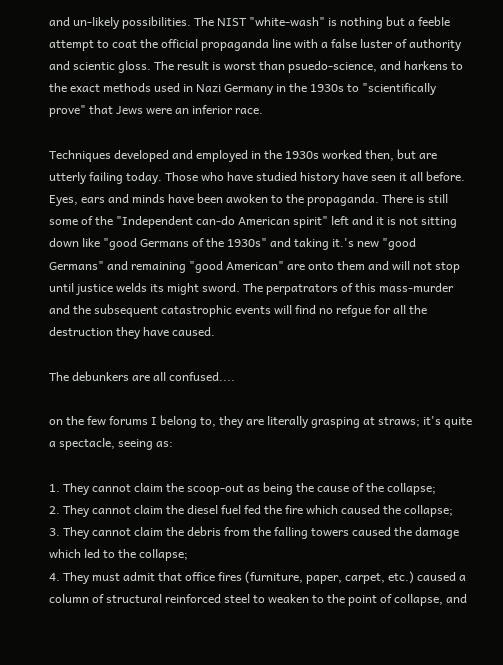and un-likely possibilities. The NIST "white-wash" is nothing but a feeble attempt to coat the official propaganda line with a false luster of authority and scientic gloss. The result is worst than psuedo-science, and harkens to the exact methods used in Nazi Germany in the 1930s to "scientifically prove" that Jews were an inferior race.

Techniques developed and employed in the 1930s worked then, but are utterly failing today. Those who have studied history have seen it all before. Eyes, ears and minds have been awoken to the propaganda. There is still some of the "Independent can-do American spirit" left and it is not sitting down like "good Germans of the 1930s" and taking it.'s new "good Germans" and remaining "good American" are onto them and will not stop until justice welds its might sword. The perpatrators of this mass-murder and the subsequent catastrophic events will find no refgue for all the destruction they have caused.

The debunkers are all confused....

on the few forums I belong to, they are literally grasping at straws; it's quite a spectacle, seeing as:

1. They cannot claim the scoop-out as being the cause of the collapse;
2. They cannot claim the diesel fuel fed the fire which caused the collapse;
3. They cannot claim the debris from the falling towers caused the damage which led to the collapse;
4. They must admit that office fires (furniture, paper, carpet, etc.) caused a column of structural reinforced steel to weaken to the point of collapse, and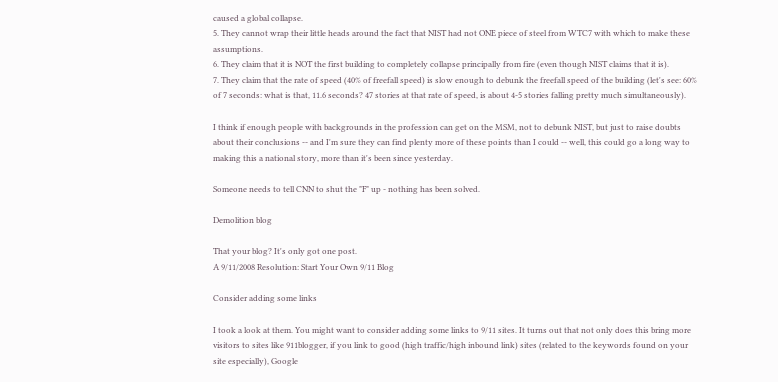caused a global collapse.
5. They cannot wrap their little heads around the fact that NIST had not ONE piece of steel from WTC7 with which to make these assumptions.
6. They claim that it is NOT the first building to completely collapse principally from fire (even though NIST claims that it is).
7. They claim that the rate of speed (40% of freefall speed) is slow enough to debunk the freefall speed of the building (let's see: 60% of 7 seconds: what is that, 11.6 seconds? 47 stories at that rate of speed, is about 4-5 stories falling pretty much simultaneously).

I think if enough people with backgrounds in the profession can get on the MSM, not to debunk NIST, but just to raise doubts about their conclusions -- and I'm sure they can find plenty more of these points than I could -- well, this could go a long way to making this a national story, more than it's been since yesterday.

Someone needs to tell CNN to shut the "F" up - nothing has been solved.

Demolition blog

That your blog? It's only got one post.
A 9/11/2008 Resolution: Start Your Own 9/11 Blog

Consider adding some links

I took a look at them. You might want to consider adding some links to 9/11 sites. It turns out that not only does this bring more visitors to sites like 911blogger, if you link to good (high traffic/high inbound link) sites (related to the keywords found on your site especially), Google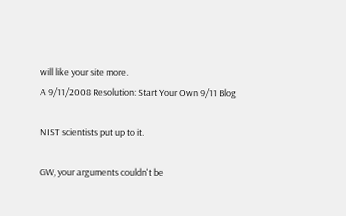will like your site more.
A 9/11/2008 Resolution: Start Your Own 9/11 Blog

NIST scientists put up to it.

GW, your arguments couldn't be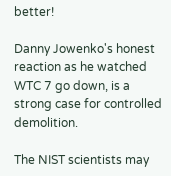better!

Danny Jowenko's honest reaction as he watched WTC 7 go down, is a strong case for controlled demolition.

The NIST scientists may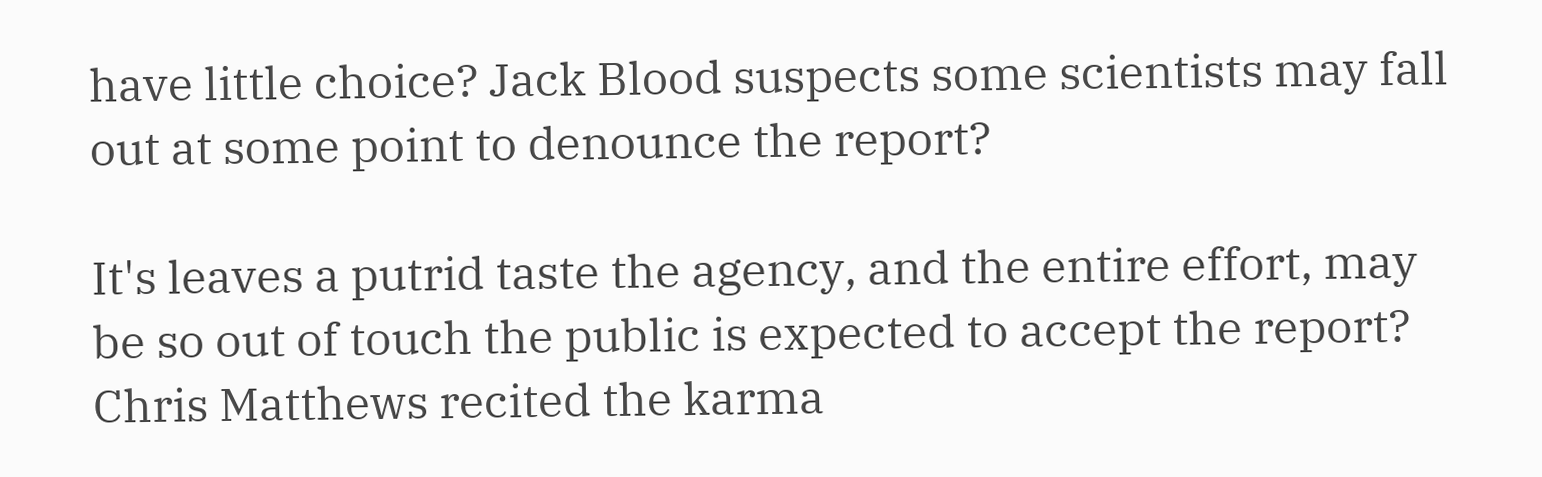have little choice? Jack Blood suspects some scientists may fall out at some point to denounce the report?

It's leaves a putrid taste the agency, and the entire effort, may be so out of touch the public is expected to accept the report? Chris Matthews recited the karma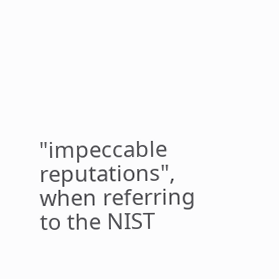"impeccable reputations", when referring to the NIST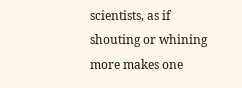scientists, as if shouting or whining more makes one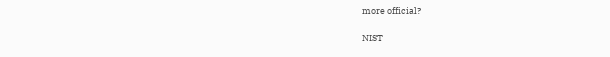more official?

NIST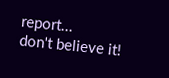report...
don't believe it!